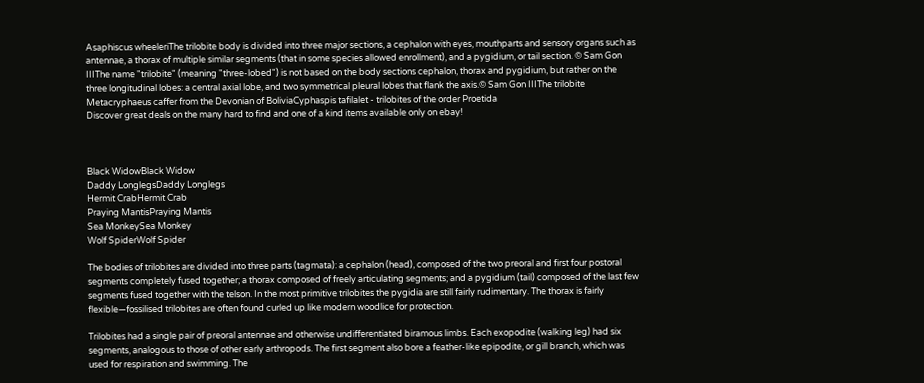Asaphiscus wheeleriThe trilobite body is divided into three major sections, a cephalon with eyes, mouthparts and sensory organs such as antennae, a thorax of multiple similar segments (that in some species allowed enrollment), and a pygidium, or tail section. © Sam Gon IIIThe name "trilobite" (meaning "three-lobed") is not based on the body sections cephalon, thorax and pygidium, but rather on the three longitudinal lobes: a central axial lobe, and two symmetrical pleural lobes that flank the axis.© Sam Gon IIIThe trilobite Metacryphaeus caffer from the Devonian of BoliviaCyphaspis tafilalet - trilobites of the order Proetida
Discover great deals on the many hard to find and one of a kind items available only on ebay!



Black WidowBlack Widow
Daddy LonglegsDaddy Longlegs
Hermit CrabHermit Crab
Praying MantisPraying Mantis
Sea MonkeySea Monkey
Wolf SpiderWolf Spider

The bodies of trilobites are divided into three parts (tagmata): a cephalon (head), composed of the two preoral and first four postoral segments completely fused together; a thorax composed of freely articulating segments; and a pygidium (tail) composed of the last few segments fused together with the telson. In the most primitive trilobites the pygidia are still fairly rudimentary. The thorax is fairly flexible—fossilised trilobites are often found curled up like modern woodlice for protection.

Trilobites had a single pair of preoral antennae and otherwise undifferentiated biramous limbs. Each exopodite (walking leg) had six segments, analogous to those of other early arthropods. The first segment also bore a feather-like epipodite, or gill branch, which was used for respiration and swimming. The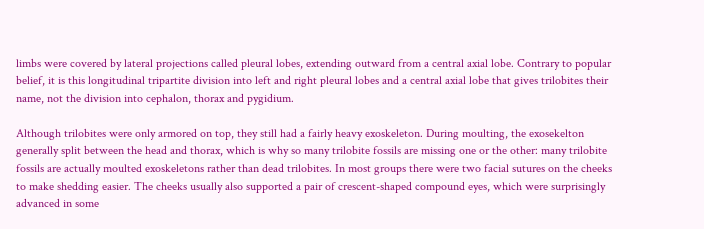limbs were covered by lateral projections called pleural lobes, extending outward from a central axial lobe. Contrary to popular belief, it is this longitudinal tripartite division into left and right pleural lobes and a central axial lobe that gives trilobites their name, not the division into cephalon, thorax and pygidium.

Although trilobites were only armored on top, they still had a fairly heavy exoskeleton. During moulting, the exosekelton generally split between the head and thorax, which is why so many trilobite fossils are missing one or the other: many trilobite fossils are actually moulted exoskeletons rather than dead trilobites. In most groups there were two facial sutures on the cheeks to make shedding easier. The cheeks usually also supported a pair of crescent-shaped compound eyes, which were surprisingly advanced in some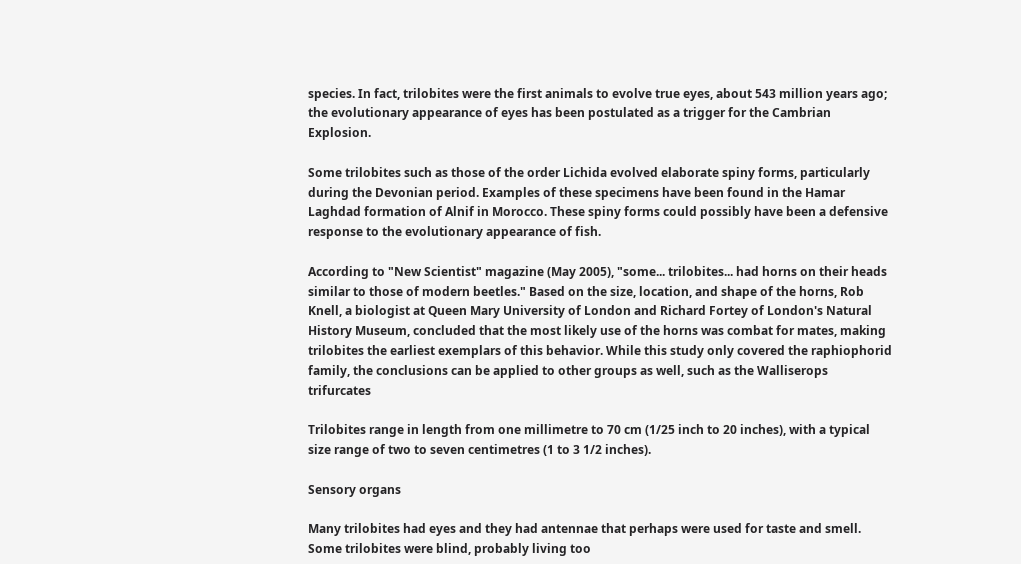species. In fact, trilobites were the first animals to evolve true eyes, about 543 million years ago; the evolutionary appearance of eyes has been postulated as a trigger for the Cambrian Explosion.

Some trilobites such as those of the order Lichida evolved elaborate spiny forms, particularly during the Devonian period. Examples of these specimens have been found in the Hamar Laghdad formation of Alnif in Morocco. These spiny forms could possibly have been a defensive response to the evolutionary appearance of fish.

According to "New Scientist" magazine (May 2005), "some... trilobites... had horns on their heads similar to those of modern beetles." Based on the size, location, and shape of the horns, Rob Knell, a biologist at Queen Mary University of London and Richard Fortey of London's Natural History Museum, concluded that the most likely use of the horns was combat for mates, making trilobites the earliest exemplars of this behavior. While this study only covered the raphiophorid family, the conclusions can be applied to other groups as well, such as the Walliserops trifurcates

Trilobites range in length from one millimetre to 70 cm (1/25 inch to 20 inches), with a typical size range of two to seven centimetres (1 to 3 1/2 inches).

Sensory organs

Many trilobites had eyes and they had antennae that perhaps were used for taste and smell. Some trilobites were blind, probably living too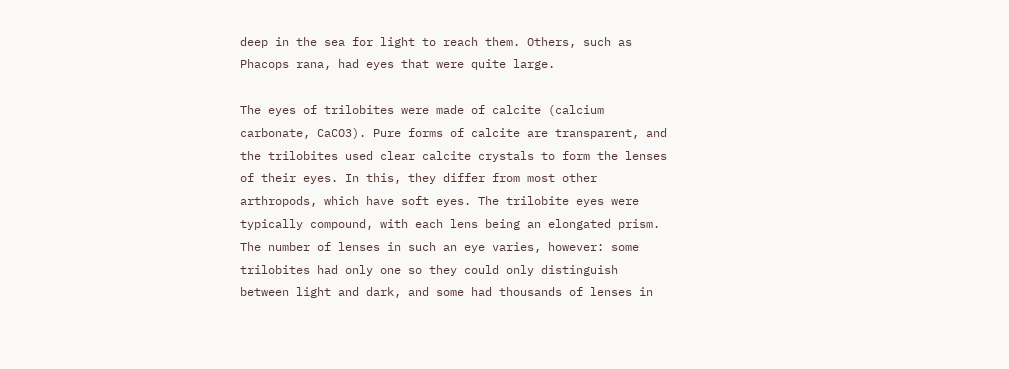deep in the sea for light to reach them. Others, such as Phacops rana, had eyes that were quite large.

The eyes of trilobites were made of calcite (calcium carbonate, CaCO3). Pure forms of calcite are transparent, and the trilobites used clear calcite crystals to form the lenses of their eyes. In this, they differ from most other arthropods, which have soft eyes. The trilobite eyes were typically compound, with each lens being an elongated prism. The number of lenses in such an eye varies, however: some trilobites had only one so they could only distinguish between light and dark, and some had thousands of lenses in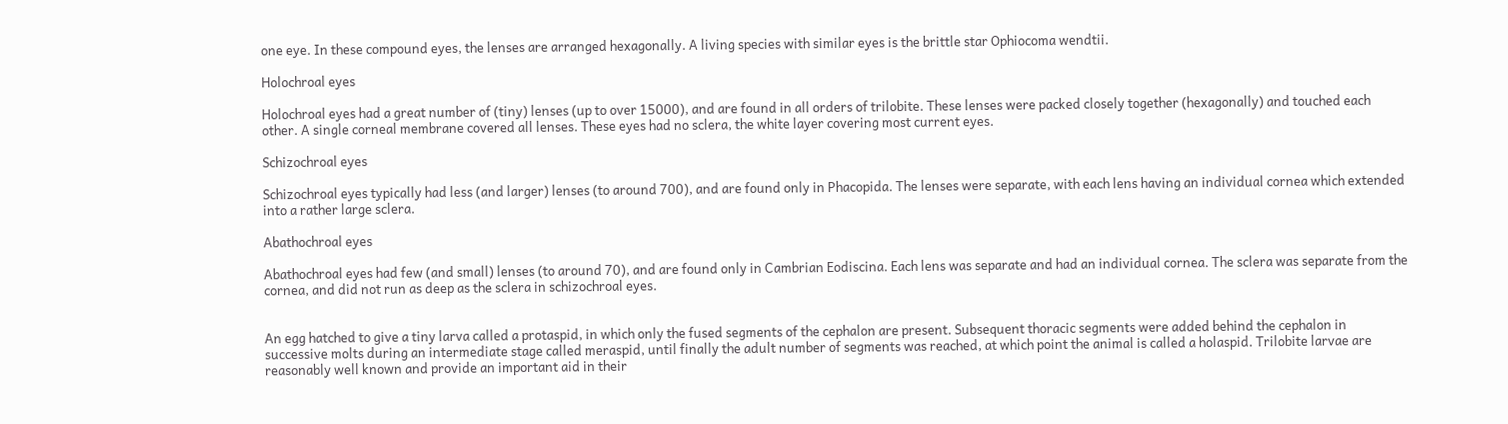one eye. In these compound eyes, the lenses are arranged hexagonally. A living species with similar eyes is the brittle star Ophiocoma wendtii.

Holochroal eyes

Holochroal eyes had a great number of (tiny) lenses (up to over 15000), and are found in all orders of trilobite. These lenses were packed closely together (hexagonally) and touched each other. A single corneal membrane covered all lenses. These eyes had no sclera, the white layer covering most current eyes.

Schizochroal eyes

Schizochroal eyes typically had less (and larger) lenses (to around 700), and are found only in Phacopida. The lenses were separate, with each lens having an individual cornea which extended into a rather large sclera.

Abathochroal eyes

Abathochroal eyes had few (and small) lenses (to around 70), and are found only in Cambrian Eodiscina. Each lens was separate and had an individual cornea. The sclera was separate from the cornea, and did not run as deep as the sclera in schizochroal eyes.


An egg hatched to give a tiny larva called a protaspid, in which only the fused segments of the cephalon are present. Subsequent thoracic segments were added behind the cephalon in successive molts during an intermediate stage called meraspid, until finally the adult number of segments was reached, at which point the animal is called a holaspid. Trilobite larvae are reasonably well known and provide an important aid in their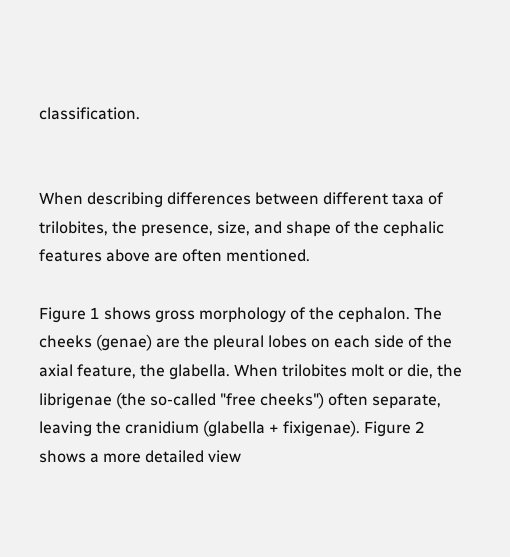classification.


When describing differences between different taxa of trilobites, the presence, size, and shape of the cephalic features above are often mentioned.

Figure 1 shows gross morphology of the cephalon. The cheeks (genae) are the pleural lobes on each side of the axial feature, the glabella. When trilobites molt or die, the librigenae (the so-called "free cheeks") often separate, leaving the cranidium (glabella + fixigenae). Figure 2 shows a more detailed view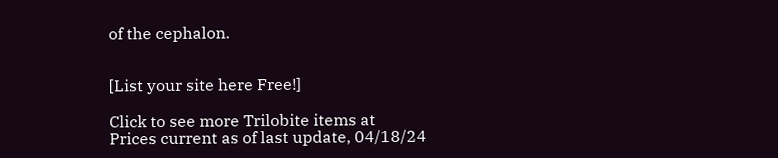of the cephalon.


[List your site here Free!]

Click to see more Trilobite items at
Prices current as of last update, 04/18/24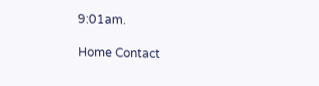9:01am.

Home Contact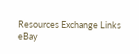Resources Exchange Links eBay